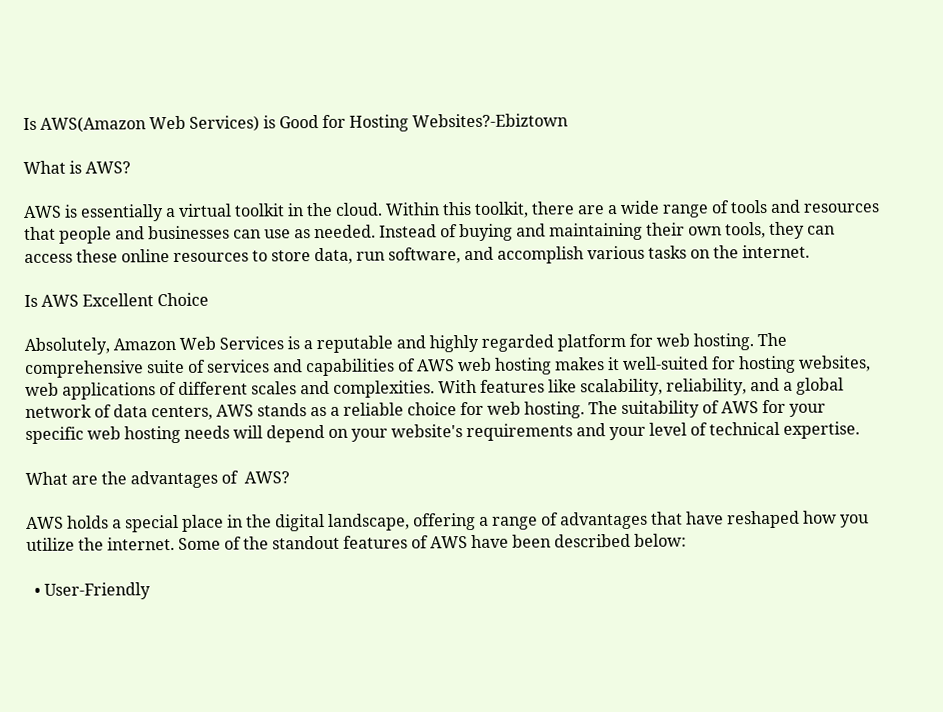Is AWS(Amazon Web Services) is Good for Hosting Websites?-Ebiztown

What is AWS?

AWS is essentially a virtual toolkit in the cloud. Within this toolkit, there are a wide range of tools and resources that people and businesses can use as needed. Instead of buying and maintaining their own tools, they can access these online resources to store data, run software, and accomplish various tasks on the internet.

Is AWS Excellent Choice

Absolutely, Amazon Web Services is a reputable and highly regarded platform for web hosting. The comprehensive suite of services and capabilities of AWS web hosting makes it well-suited for hosting websites, web applications of different scales and complexities. With features like scalability, reliability, and a global network of data centers, AWS stands as a reliable choice for web hosting. The suitability of AWS for your specific web hosting needs will depend on your website's requirements and your level of technical expertise.

What are the advantages of  AWS?

AWS holds a special place in the digital landscape, offering a range of advantages that have reshaped how you utilize the internet. Some of the standout features of AWS have been described below:

  • User-Friendly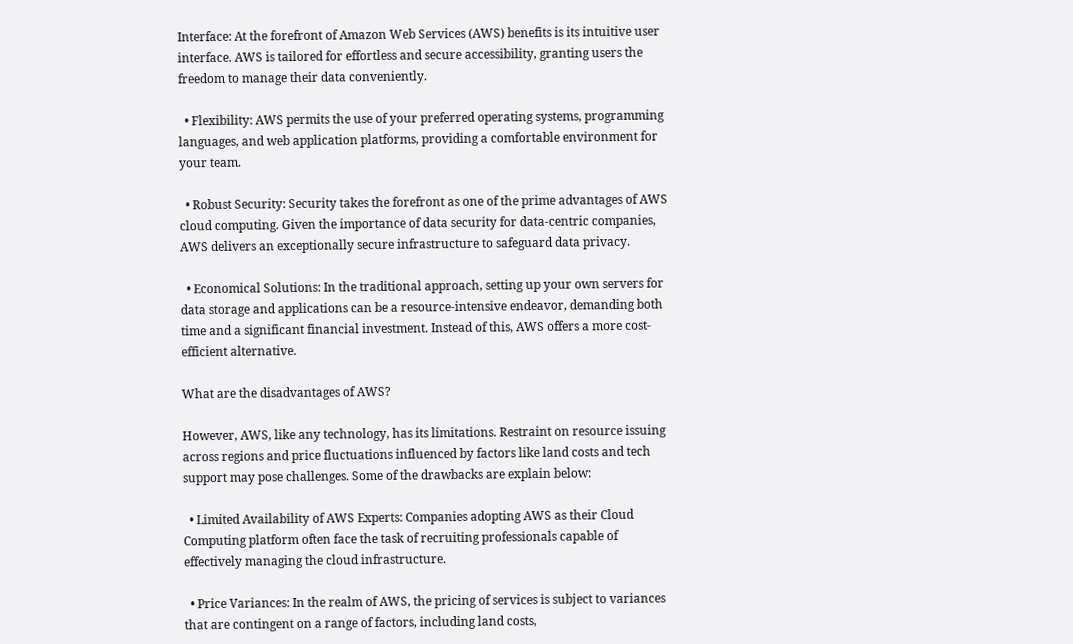Interface: At the forefront of Amazon Web Services (AWS) benefits is its intuitive user interface. AWS is tailored for effortless and secure accessibility, granting users the freedom to manage their data conveniently.

  • Flexibility: AWS permits the use of your preferred operating systems, programming languages, and web application platforms, providing a comfortable environment for your team.

  • Robust Security: Security takes the forefront as one of the prime advantages of AWS cloud computing. Given the importance of data security for data-centric companies, AWS delivers an exceptionally secure infrastructure to safeguard data privacy.

  • Economical Solutions: In the traditional approach, setting up your own servers for data storage and applications can be a resource-intensive endeavor, demanding both time and a significant financial investment. Instead of this, AWS offers a more cost-efficient alternative.

What are the disadvantages of AWS?

However, AWS, like any technology, has its limitations. Restraint on resource issuing across regions and price fluctuations influenced by factors like land costs and tech support may pose challenges. Some of the drawbacks are explain below:

  • Limited Availability of AWS Experts: Companies adopting AWS as their Cloud Computing platform often face the task of recruiting professionals capable of effectively managing the cloud infrastructure.

  • Price Variances: In the realm of AWS, the pricing of services is subject to variances that are contingent on a range of factors, including land costs,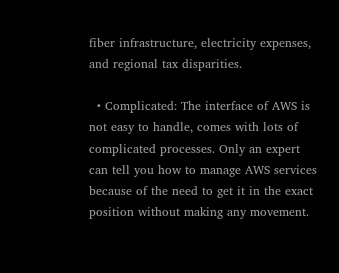fiber infrastructure, electricity expenses, and regional tax disparities.

  • Complicated: The interface of AWS is not easy to handle, comes with lots of complicated processes. Only an expert can tell you how to manage AWS services because of the need to get it in the exact position without making any movement.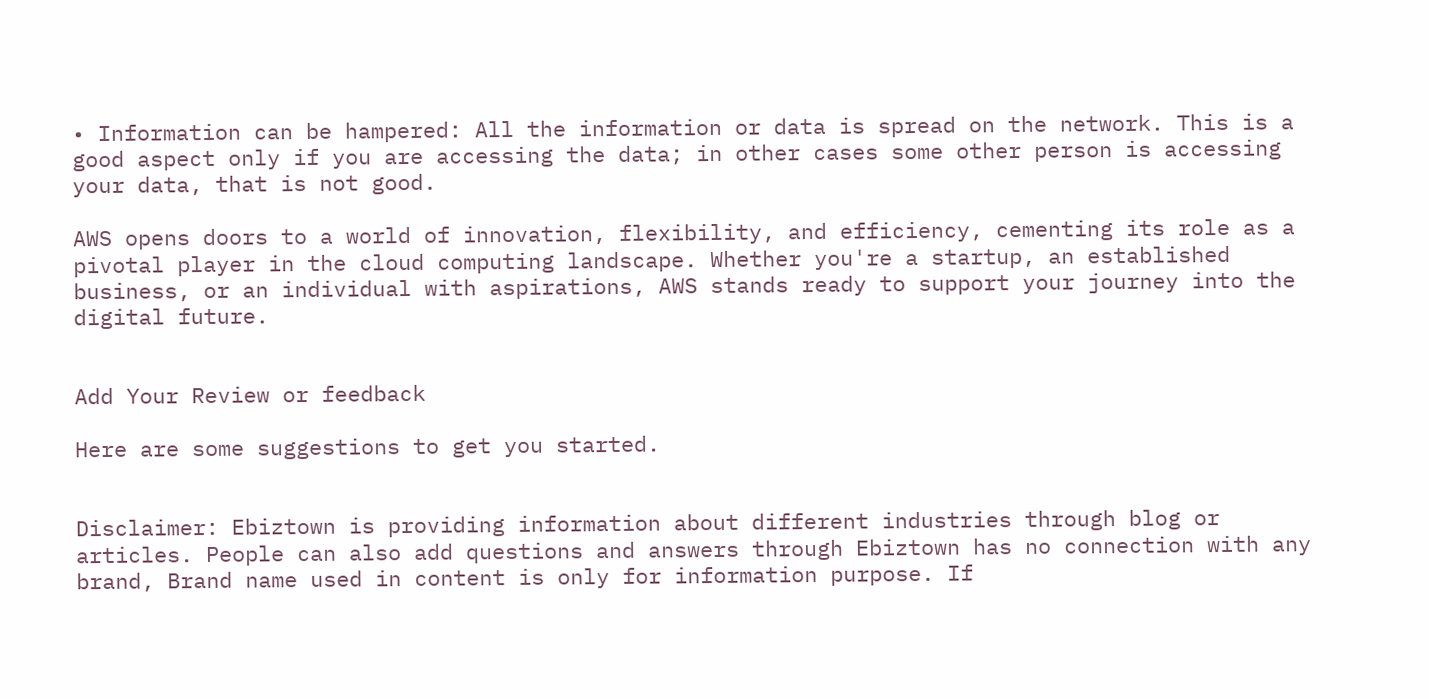• Information can be hampered: All the information or data is spread on the network. This is a good aspect only if you are accessing the data; in other cases some other person is accessing your data, that is not good.

AWS opens doors to a world of innovation, flexibility, and efficiency, cementing its role as a pivotal player in the cloud computing landscape. Whether you're a startup, an established business, or an individual with aspirations, AWS stands ready to support your journey into the digital future.


Add Your Review or feedback

Here are some suggestions to get you started.


Disclaimer: Ebiztown is providing information about different industries through blog or articles. People can also add questions and answers through Ebiztown has no connection with any brand, Brand name used in content is only for information purpose. If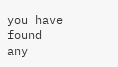you have found any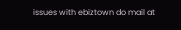issues with ebiztown do mail at